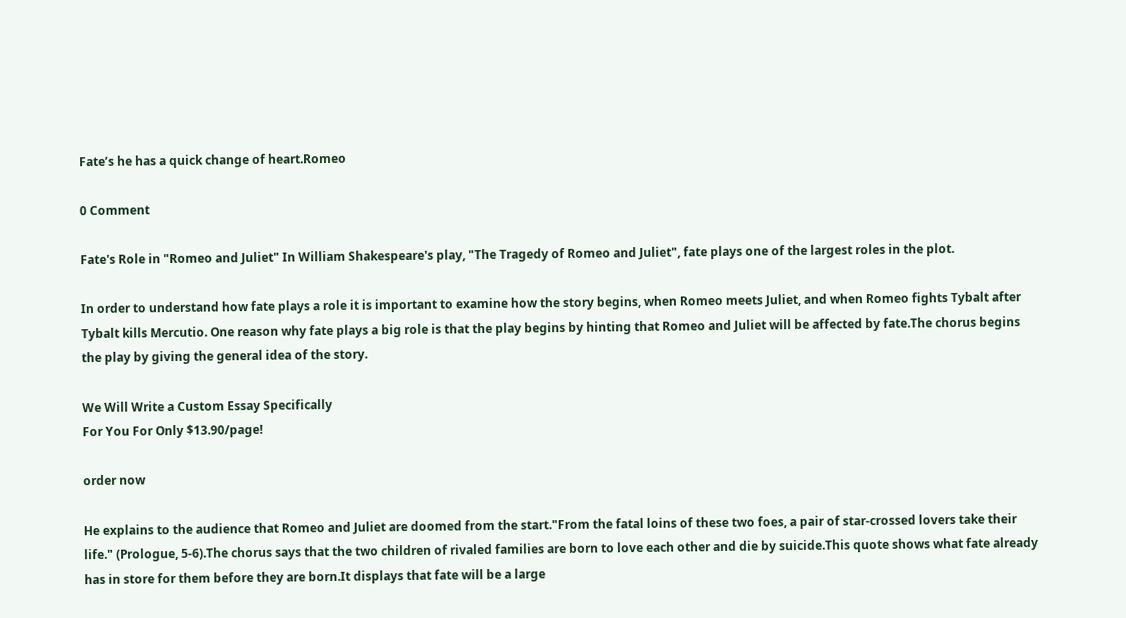Fate’s he has a quick change of heart.Romeo

0 Comment

Fate's Role in "Romeo and Juliet" In William Shakespeare's play, "The Tragedy of Romeo and Juliet", fate plays one of the largest roles in the plot.

In order to understand how fate plays a role it is important to examine how the story begins, when Romeo meets Juliet, and when Romeo fights Tybalt after Tybalt kills Mercutio. One reason why fate plays a big role is that the play begins by hinting that Romeo and Juliet will be affected by fate.The chorus begins the play by giving the general idea of the story.

We Will Write a Custom Essay Specifically
For You For Only $13.90/page!

order now

He explains to the audience that Romeo and Juliet are doomed from the start."From the fatal loins of these two foes, a pair of star-crossed lovers take their life." (Prologue, 5-6).The chorus says that the two children of rivaled families are born to love each other and die by suicide.This quote shows what fate already has in store for them before they are born.It displays that fate will be a large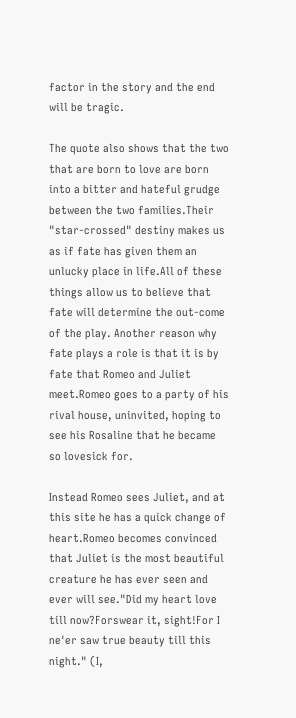factor in the story and the end will be tragic.

The quote also shows that the two that are born to love are born into a bitter and hateful grudge between the two families.Their "star-crossed" destiny makes us as if fate has given them an unlucky place in life.All of these things allow us to believe that fate will determine the out-come of the play. Another reason why fate plays a role is that it is by fate that Romeo and Juliet meet.Romeo goes to a party of his rival house, uninvited, hoping to see his Rosaline that he became so lovesick for.

Instead Romeo sees Juliet, and at this site he has a quick change of heart.Romeo becomes convinced that Juliet is the most beautiful creature he has ever seen and ever will see."Did my heart love till now?Forswear it, sight!For I ne'er saw true beauty till this night." (I,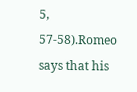5, 57-58).Romeo says that his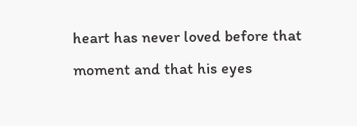heart has never loved before that moment and that his eyes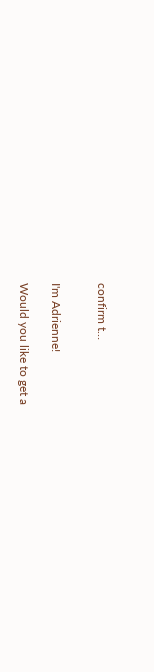confirm t…


I'm Adrienne!

Would you like to get a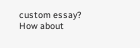custom essay? How about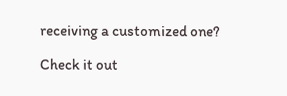receiving a customized one?

Check it out